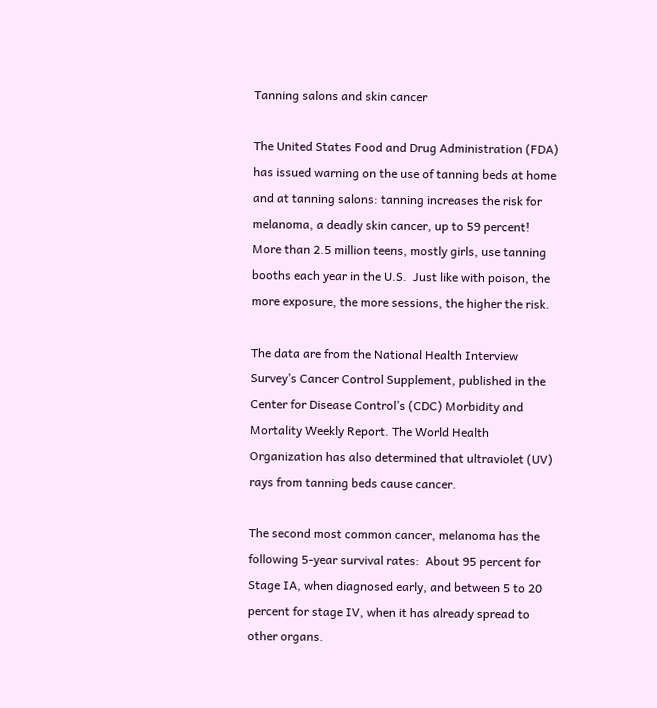Tanning salons and skin cancer

The United States Food and Drug Administration (FDA) has issued warning on the use of tanning beds at home and at tanning salons: tanning increases the risk for melanoma, a deadly skin cancer, up to 59 percent!  More than 2.5 million teens, mostly girls, use tanning booths each year in the U.S.  Just like with poison, the more exposure, the more sessions, the higher the risk.

The data are from the National Health Interview Survey’s Cancer Control Supplement, published in the Center for Disease Control’s (CDC) Morbidity and Mortality Weekly Report. The World Health Organization has also determined that ultraviolet (UV) rays from tanning beds cause cancer.

The second most common cancer, melanoma has the following 5-year survival rates:  About 95 percent for Stage IA, when diagnosed early, and between 5 to 20 percent for stage IV, when it has already spread to other organs.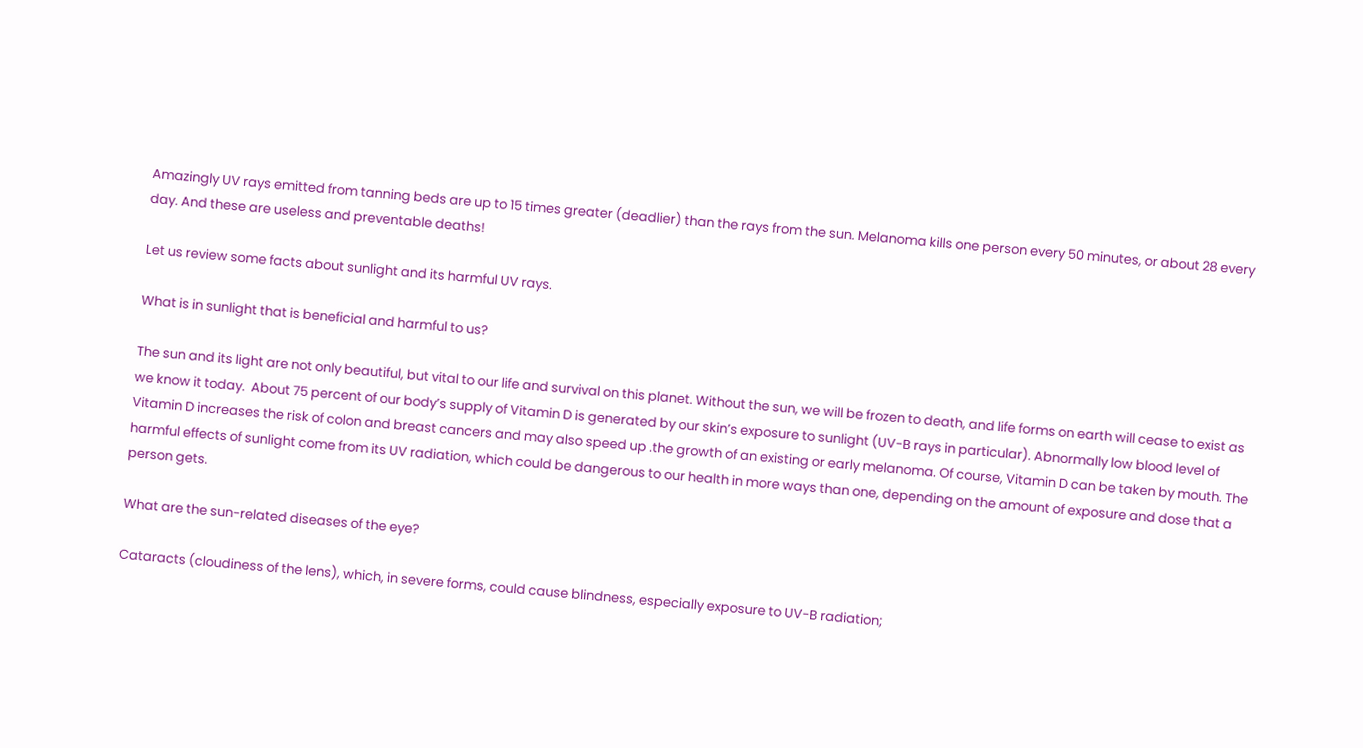Amazingly UV rays emitted from tanning beds are up to 15 times greater (deadlier) than the rays from the sun. Melanoma kills one person every 50 minutes, or about 28 every day. And these are useless and preventable deaths!

Let us review some facts about sunlight and its harmful UV rays.

What is in sunlight that is beneficial and harmful to us?

The sun and its light are not only beautiful, but vital to our life and survival on this planet. Without the sun, we will be frozen to death, and life forms on earth will cease to exist as we know it today.  About 75 percent of our body’s supply of Vitamin D is generated by our skin’s exposure to sunlight (UV-B rays in particular). Abnormally low blood level of Vitamin D increases the risk of colon and breast cancers and may also speed up .the growth of an existing or early melanoma. Of course, Vitamin D can be taken by mouth. The harmful effects of sunlight come from its UV radiation, which could be dangerous to our health in more ways than one, depending on the amount of exposure and dose that a person gets.

What are the sun-related diseases of the eye?

Cataracts (cloudiness of the lens), which, in severe forms, could cause blindness, especially exposure to UV-B radiation;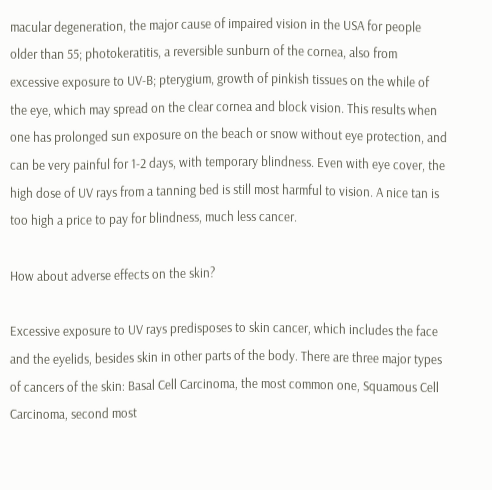macular degeneration, the major cause of impaired vision in the USA for people older than 55; photokeratitis, a reversible sunburn of the cornea, also from excessive exposure to UV-B; pterygium, growth of pinkish tissues on the while of the eye, which may spread on the clear cornea and block vision. This results when one has prolonged sun exposure on the beach or snow without eye protection, and can be very painful for 1-2 days, with temporary blindness. Even with eye cover, the high dose of UV rays from a tanning bed is still most harmful to vision. A nice tan is too high a price to pay for blindness, much less cancer.

How about adverse effects on the skin?

Excessive exposure to UV rays predisposes to skin cancer, which includes the face and the eyelids, besides skin in other parts of the body. There are three major types of cancers of the skin: Basal Cell Carcinoma, the most common one, Squamous Cell Carcinoma, second most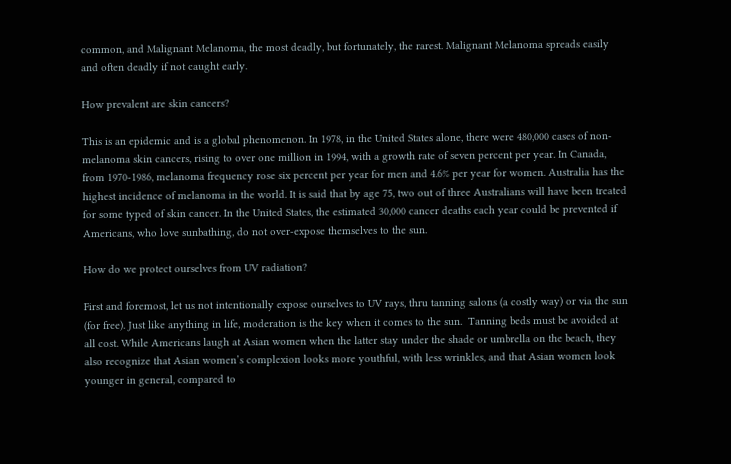common, and Malignant Melanoma, the most deadly, but fortunately, the rarest. Malignant Melanoma spreads easily and often deadly if not caught early.

How prevalent are skin cancers?

This is an epidemic and is a global phenomenon. In 1978, in the United States alone, there were 480,000 cases of non-melanoma skin cancers, rising to over one million in 1994, with a growth rate of seven percent per year. In Canada, from 1970-1986, melanoma frequency rose six percent per year for men and 4.6% per year for women. Australia has the highest incidence of melanoma in the world. It is said that by age 75, two out of three Australians will have been treated for some typed of skin cancer. In the United States, the estimated 30,000 cancer deaths each year could be prevented if Americans, who love sunbathing, do not over-expose themselves to the sun.

How do we protect ourselves from UV radiation?

First and foremost, let us not intentionally expose ourselves to UV rays, thru tanning salons (a costly way) or via the sun (for free). Just like anything in life, moderation is the key when it comes to the sun.  Tanning beds must be avoided at all cost. While Americans laugh at Asian women when the latter stay under the shade or umbrella on the beach, they also recognize that Asian women’s complexion looks more youthful, with less wrinkles, and that Asian women look younger in general, compared to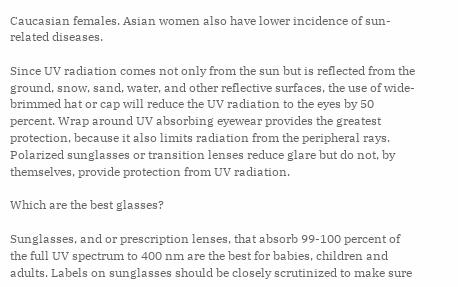Caucasian females. Asian women also have lower incidence of sun-related diseases.

Since UV radiation comes not only from the sun but is reflected from the ground, snow, sand, water, and other reflective surfaces, the use of wide-brimmed hat or cap will reduce the UV radiation to the eyes by 50 percent. Wrap around UV absorbing eyewear provides the greatest protection, because it also limits radiation from the peripheral rays. Polarized sunglasses or transition lenses reduce glare but do not, by themselves, provide protection from UV radiation.

Which are the best glasses?

Sunglasses, and or prescription lenses, that absorb 99-100 percent of the full UV spectrum to 400 nm are the best for babies, children and adults. Labels on sunglasses should be closely scrutinized to make sure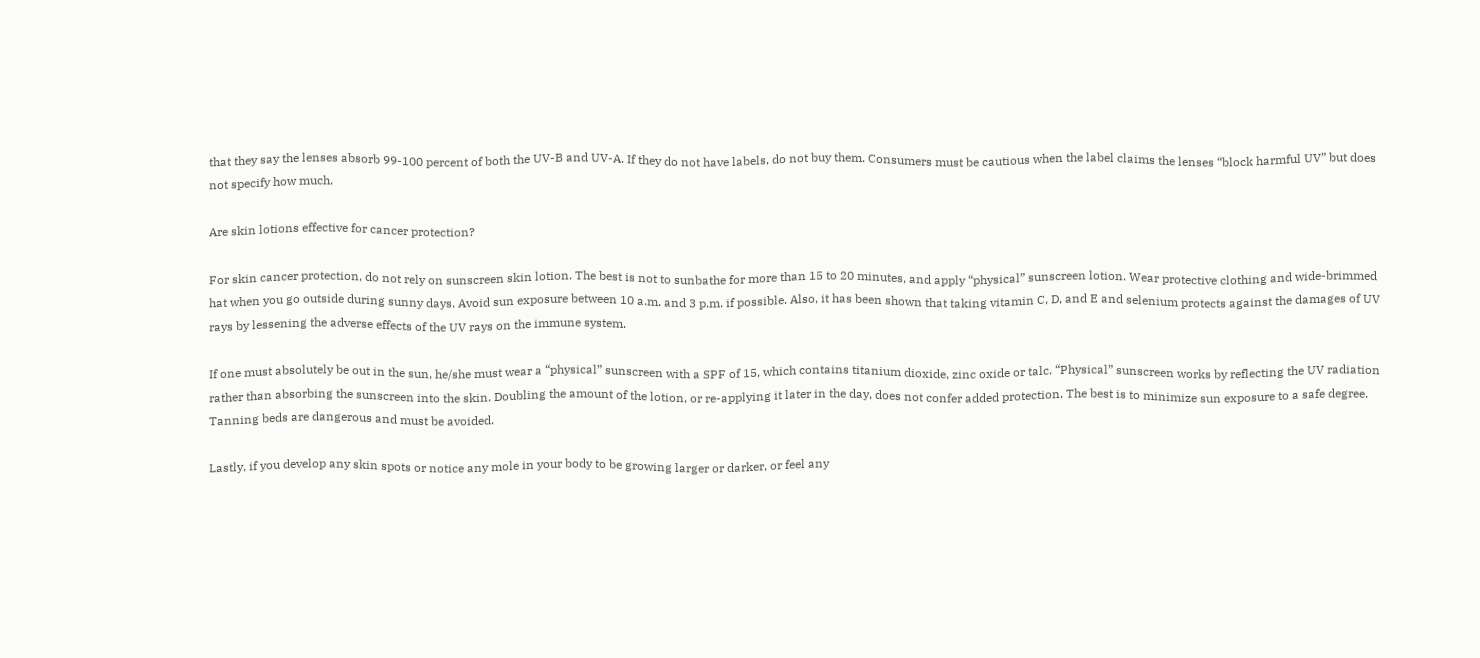that they say the lenses absorb 99-100 percent of both the UV-B and UV-A. If they do not have labels, do not buy them. Consumers must be cautious when the label claims the lenses “block harmful UV” but does not specify how much.

Are skin lotions effective for cancer protection?

For skin cancer protection, do not rely on sunscreen skin lotion. The best is not to sunbathe for more than 15 to 20 minutes, and apply “physical” sunscreen lotion. Wear protective clothing and wide-brimmed hat when you go outside during sunny days. Avoid sun exposure between 10 a.m. and 3 p.m. if possible. Also, it has been shown that taking vitamin C, D, and E and selenium protects against the damages of UV rays by lessening the adverse effects of the UV rays on the immune system.

If one must absolutely be out in the sun, he/she must wear a “physical” sunscreen with a SPF of 15, which contains titanium dioxide, zinc oxide or talc. “Physical” sunscreen works by reflecting the UV radiation rather than absorbing the sunscreen into the skin. Doubling the amount of the lotion, or re-applying it later in the day, does not confer added protection. The best is to minimize sun exposure to a safe degree. Tanning beds are dangerous and must be avoided.

Lastly, if you develop any skin spots or notice any mole in your body to be growing larger or darker, or feel any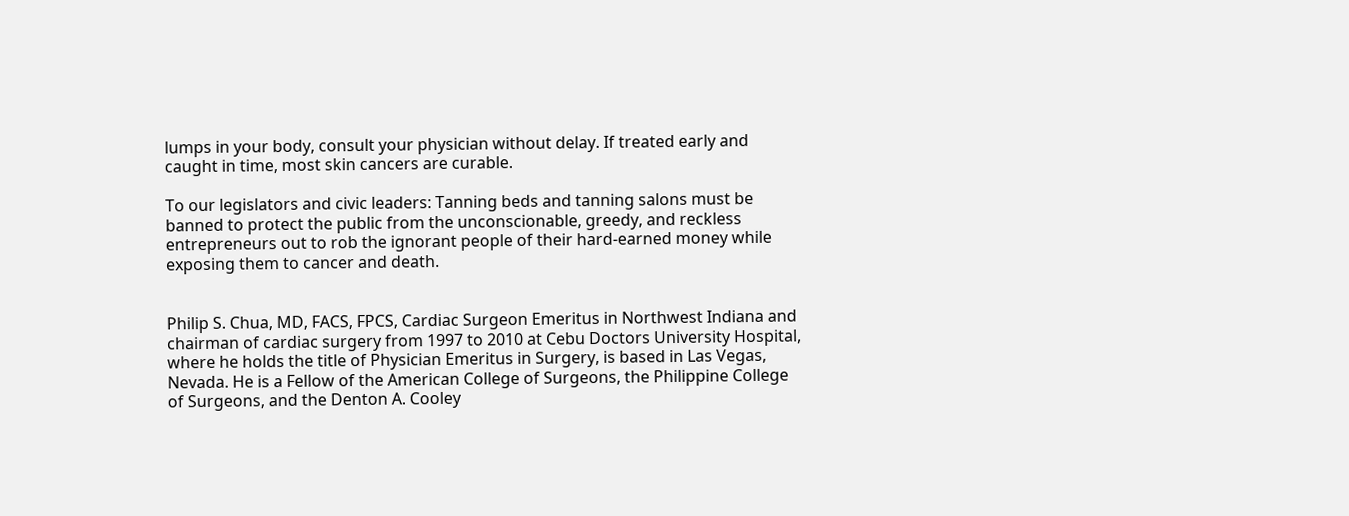lumps in your body, consult your physician without delay. If treated early and caught in time, most skin cancers are curable.

To our legislators and civic leaders: Tanning beds and tanning salons must be banned to protect the public from the unconscionable, greedy, and reckless entrepreneurs out to rob the ignorant people of their hard-earned money while exposing them to cancer and death.


Philip S. Chua, MD, FACS, FPCS, Cardiac Surgeon Emeritus in Northwest Indiana and chairman of cardiac surgery from 1997 to 2010 at Cebu Doctors University Hospital, where he holds the title of Physician Emeritus in Surgery, is based in Las Vegas, Nevada. He is a Fellow of the American College of Surgeons, the Philippine College of Surgeons, and the Denton A. Cooley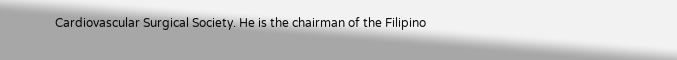Cardiovascular Surgical Society. He is the chairman of the Filipino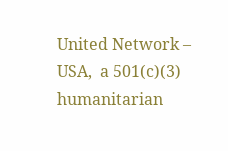United Network – USA,  a 501(c)(3) humanitarian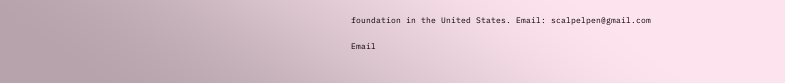foundation in the United States. Email: scalpelpen@gmail.com

Email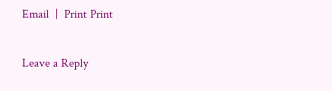Email  |  Print Print

Leave a Reply